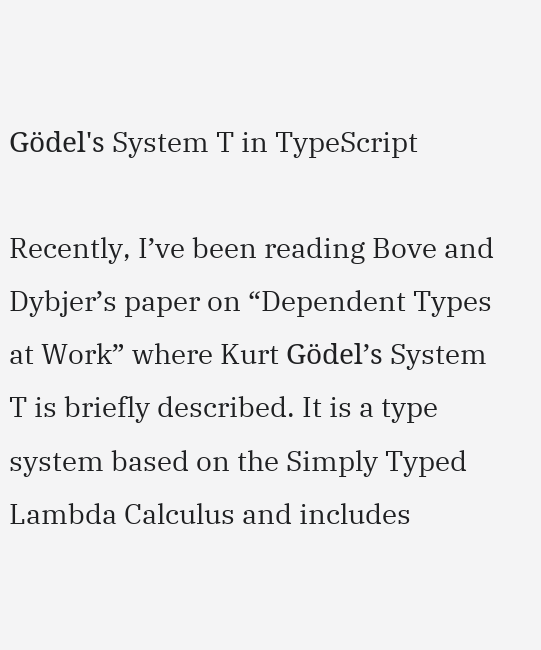Gödel's System T in TypeScript

Recently, I’ve been reading Bove and Dybjer’s paper on “Dependent Types at Work” where Kurt Gödel’s System T is briefly described. It is a type system based on the Simply Typed Lambda Calculus and includes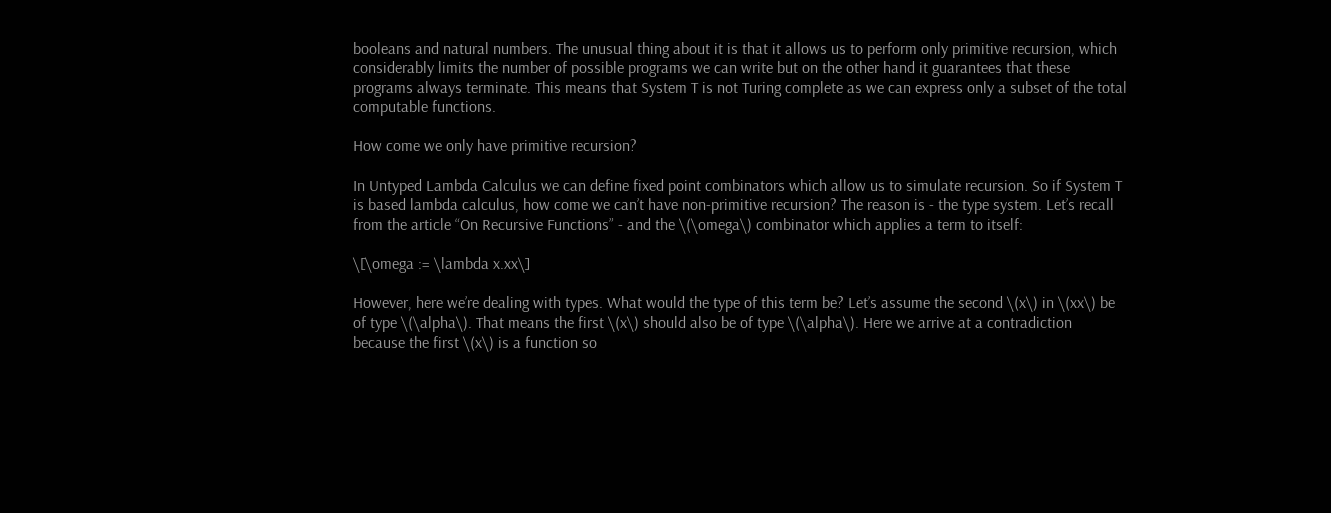booleans and natural numbers. The unusual thing about it is that it allows us to perform only primitive recursion, which considerably limits the number of possible programs we can write but on the other hand it guarantees that these programs always terminate. This means that System T is not Turing complete as we can express only a subset of the total computable functions.

How come we only have primitive recursion?

In Untyped Lambda Calculus we can define fixed point combinators which allow us to simulate recursion. So if System T is based lambda calculus, how come we can’t have non-primitive recursion? The reason is - the type system. Let’s recall from the article “On Recursive Functions” - and the \(\omega\) combinator which applies a term to itself:

\[\omega := \lambda x.xx\]

However, here we’re dealing with types. What would the type of this term be? Let’s assume the second \(x\) in \(xx\) be of type \(\alpha\). That means the first \(x\) should also be of type \(\alpha\). Here we arrive at a contradiction because the first \(x\) is a function so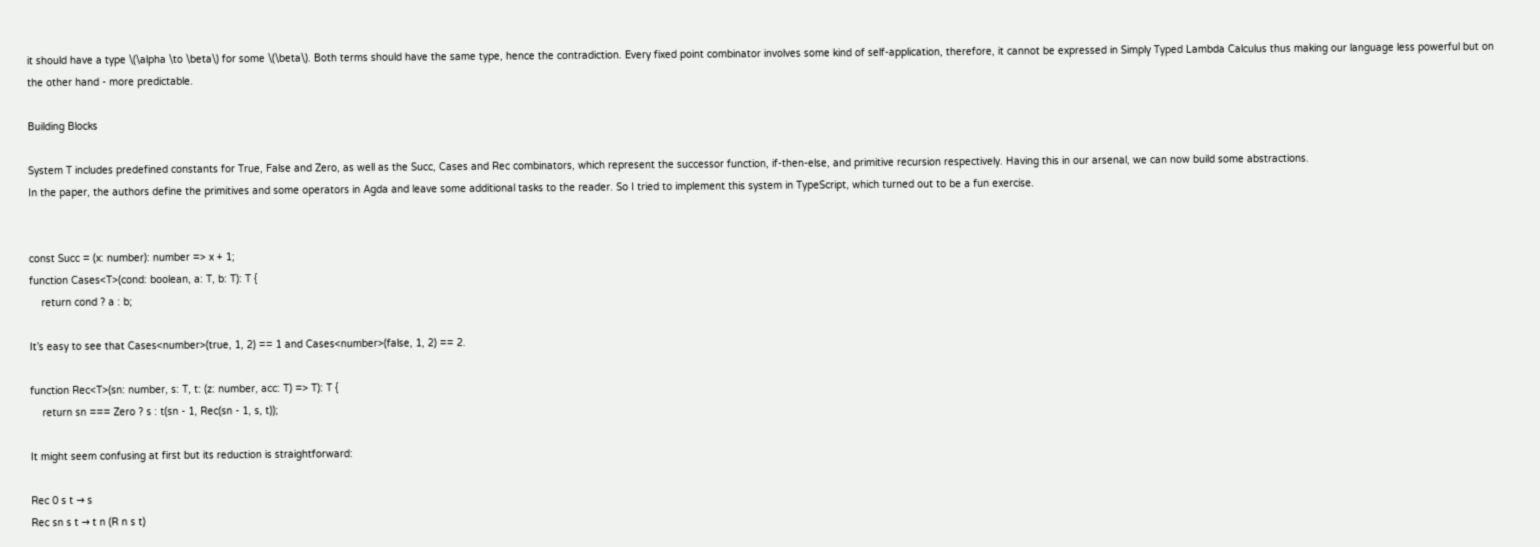it should have a type \(\alpha \to \beta\) for some \(\beta\). Both terms should have the same type, hence the contradiction. Every fixed point combinator involves some kind of self-application, therefore, it cannot be expressed in Simply Typed Lambda Calculus thus making our language less powerful but on the other hand - more predictable.

Building Blocks

System T includes predefined constants for True, False and Zero, as well as the Succ, Cases and Rec combinators, which represent the successor function, if-then-else, and primitive recursion respectively. Having this in our arsenal, we can now build some abstractions.
In the paper, the authors define the primitives and some operators in Agda and leave some additional tasks to the reader. So I tried to implement this system in TypeScript, which turned out to be a fun exercise.


const Succ = (x: number): number => x + 1;
function Cases<T>(cond: boolean, a: T, b: T): T {
    return cond ? a : b;

It’s easy to see that Cases<number>(true, 1, 2) == 1 and Cases<number>(false, 1, 2) == 2.

function Rec<T>(sn: number, s: T, t: (z: number, acc: T) => T): T {
    return sn === Zero ? s : t(sn - 1, Rec(sn - 1, s, t));

It might seem confusing at first but its reduction is straightforward:

Rec 0 s t → s
Rec sn s t → t n (R n s t)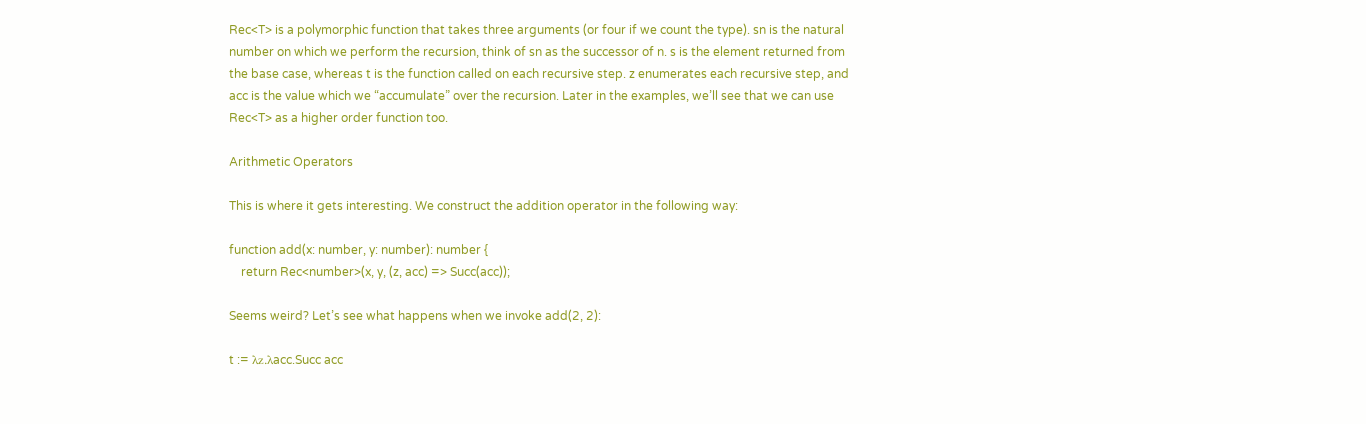Rec<T> is a polymorphic function that takes three arguments (or four if we count the type). sn is the natural number on which we perform the recursion, think of sn as the successor of n. s is the element returned from the base case, whereas t is the function called on each recursive step. z enumerates each recursive step, and acc is the value which we “accumulate” over the recursion. Later in the examples, we’ll see that we can use Rec<T> as a higher order function too.

Arithmetic Operators

This is where it gets interesting. We construct the addition operator in the following way:

function add(x: number, y: number): number {
    return Rec<number>(x, y, (z, acc) => Succ(acc));

Seems weird? Let’s see what happens when we invoke add(2, 2):

t := λz.λacc.Succ acc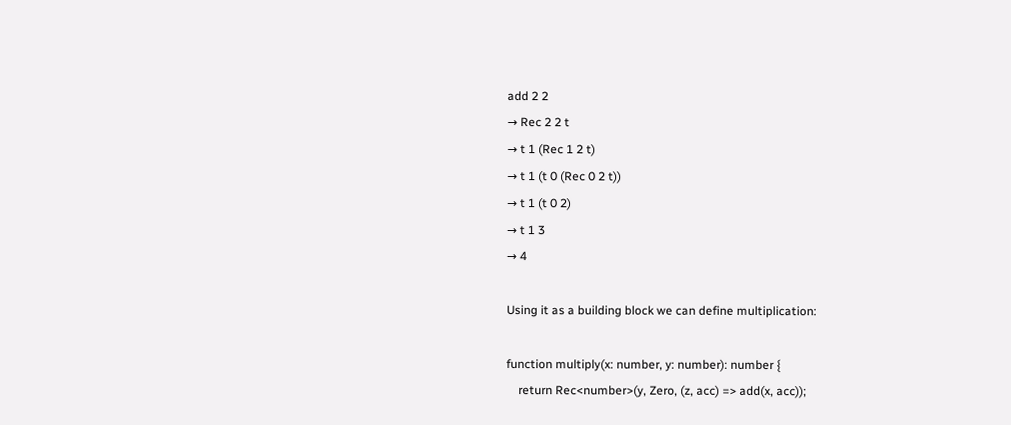add 2 2
→ Rec 2 2 t
→ t 1 (Rec 1 2 t)
→ t 1 (t 0 (Rec 0 2 t))
→ t 1 (t 0 2)
→ t 1 3
→ 4

Using it as a building block we can define multiplication:

function multiply(x: number, y: number): number {
    return Rec<number>(y, Zero, (z, acc) => add(x, acc));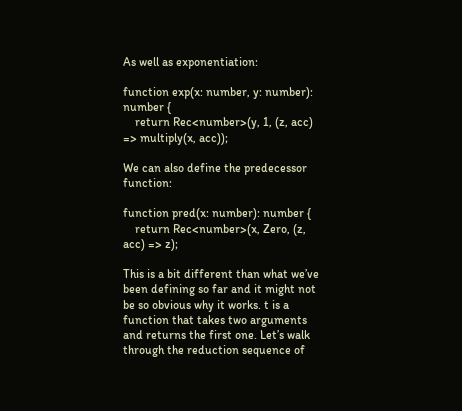As well as exponentiation:

function exp(x: number, y: number): number {
    return Rec<number>(y, 1, (z, acc) => multiply(x, acc));

We can also define the predecessor function:

function pred(x: number): number {
    return Rec<number>(x, Zero, (z, acc) => z);

This is a bit different than what we’ve been defining so far and it might not be so obvious why it works. t is a function that takes two arguments and returns the first one. Let’s walk through the reduction sequence of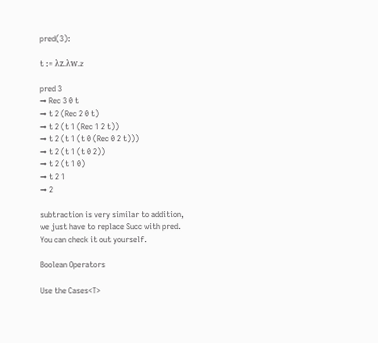pred(3):

t := λz.λw.z

pred 3
→ Rec 3 0 t
→ t 2 (Rec 2 0 t)
→ t 2 (t 1 (Rec 1 2 t))
→ t 2 (t 1 (t 0 (Rec 0 2 t)))
→ t 2 (t 1 (t 0 2))
→ t 2 (t 1 0)
→ t 2 1
→ 2

subtraction is very similar to addition, we just have to replace Succ with pred. You can check it out yourself.

Boolean Operators

Use the Cases<T>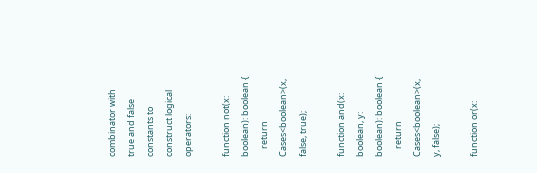combinator with true and false constants to construct logical operators:

function not(x: boolean): boolean {
    return Cases<boolean>(x, false, true);

function and(x: boolean, y: boolean): boolean {
    return Cases<boolean>(x, y, false);

function or(x: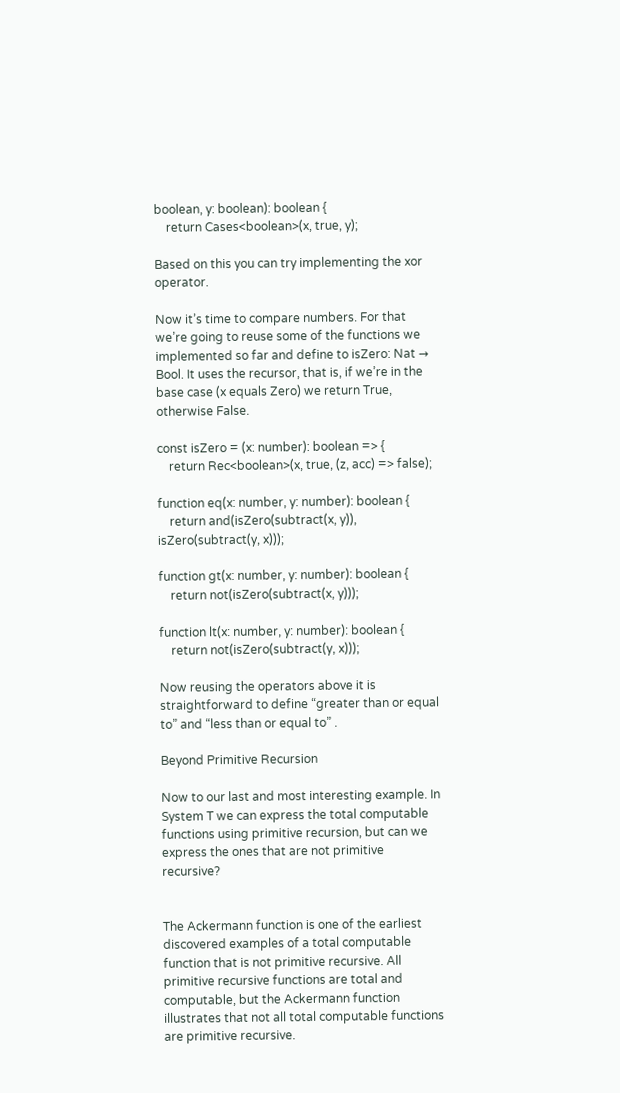boolean, y: boolean): boolean {
    return Cases<boolean>(x, true, y);

Based on this you can try implementing the xor operator.

Now it’s time to compare numbers. For that we’re going to reuse some of the functions we implemented so far and define to isZero: Nat → Bool. It uses the recursor, that is, if we’re in the base case (x equals Zero) we return True, otherwise False.

const isZero = (x: number): boolean => {
    return Rec<boolean>(x, true, (z, acc) => false);

function eq(x: number, y: number): boolean {
    return and(isZero(subtract(x, y)), isZero(subtract(y, x)));

function gt(x: number, y: number): boolean {
    return not(isZero(subtract(x, y)));

function lt(x: number, y: number): boolean {
    return not(isZero(subtract(y, x)));

Now reusing the operators above it is straightforward to define “greater than or equal to” and “less than or equal to” .

Beyond Primitive Recursion

Now to our last and most interesting example. In System T we can express the total computable functions using primitive recursion, but can we express the ones that are not primitive recursive?


The Ackermann function is one of the earliest discovered examples of a total computable function that is not primitive recursive. All primitive recursive functions are total and computable, but the Ackermann function illustrates that not all total computable functions are primitive recursive.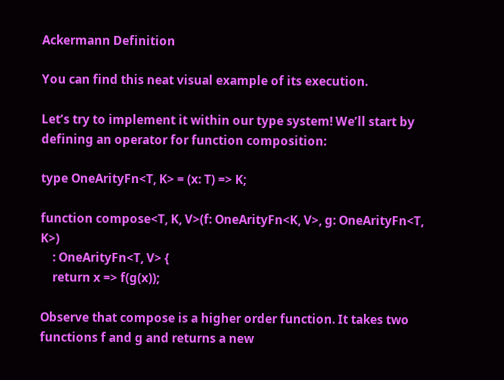Ackermann Definition

You can find this neat visual example of its execution.

Let’s try to implement it within our type system! We’ll start by defining an operator for function composition:

type OneArityFn<T, K> = (x: T) => K;

function compose<T, K, V>(f: OneArityFn<K, V>, g: OneArityFn<T, K>)
    : OneArityFn<T, V> {
    return x => f(g(x));

Observe that compose is a higher order function. It takes two functions f and g and returns a new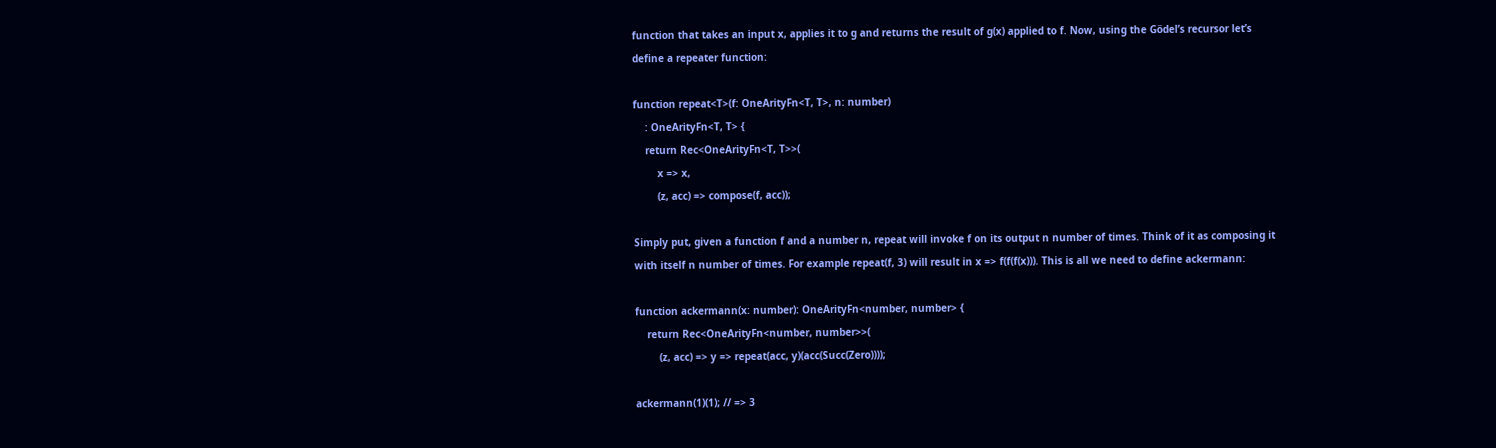function that takes an input x, applies it to g and returns the result of g(x) applied to f. Now, using the Gödel’s recursor let’s define a repeater function:

function repeat<T>(f: OneArityFn<T, T>, n: number)
    : OneArityFn<T, T> {
    return Rec<OneArityFn<T, T>>(
        x => x,
        (z, acc) => compose(f, acc));

Simply put, given a function f and a number n, repeat will invoke f on its output n number of times. Think of it as composing it with itself n number of times. For example repeat(f, 3) will result in x => f(f(f(x))). This is all we need to define ackermann:

function ackermann(x: number): OneArityFn<number, number> {
    return Rec<OneArityFn<number, number>>(
        (z, acc) => y => repeat(acc, y)(acc(Succ(Zero))));

ackermann(1)(1); // => 3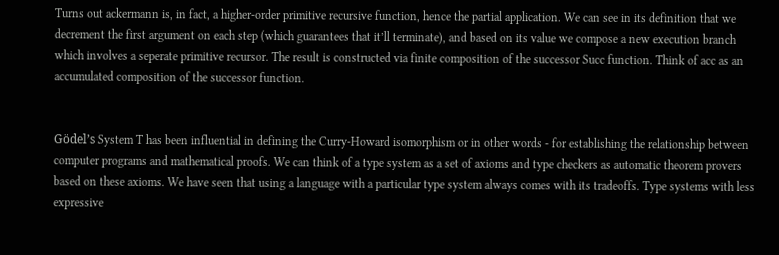Turns out ackermann is, in fact, a higher-order primitive recursive function, hence the partial application. We can see in its definition that we decrement the first argument on each step (which guarantees that it’ll terminate), and based on its value we compose a new execution branch which involves a seperate primitive recursor. The result is constructed via finite composition of the successor Succ function. Think of acc as an accumulated composition of the successor function.


Gödel’s System T has been influential in defining the Curry-Howard isomorphism or in other words - for establishing the relationship between computer programs and mathematical proofs. We can think of a type system as a set of axioms and type checkers as automatic theorem provers based on these axioms. We have seen that using a language with a particular type system always comes with its tradeoffs. Type systems with less expressive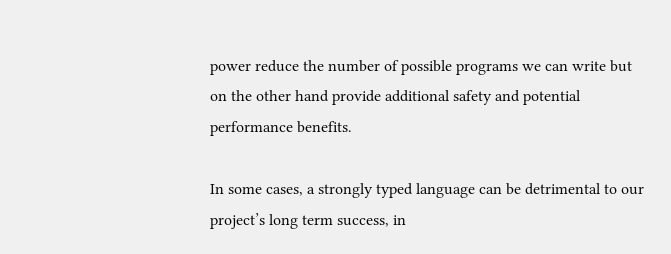power reduce the number of possible programs we can write but on the other hand provide additional safety and potential performance benefits.

In some cases, a strongly typed language can be detrimental to our project’s long term success, in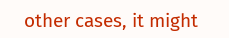other cases, it might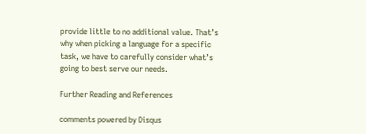provide little to no additional value. That’s why when picking a language for a specific task, we have to carefully consider what’s going to best serve our needs.

Further Reading and References

comments powered by Disqus